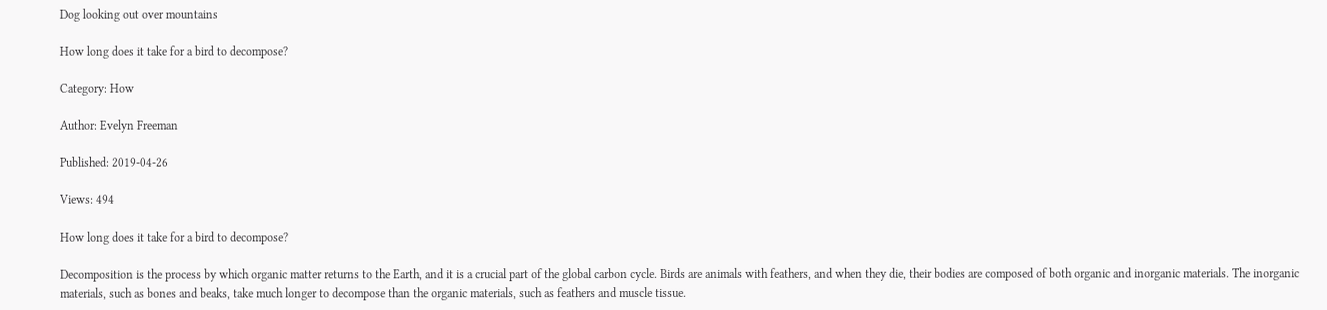Dog looking out over mountains

How long does it take for a bird to decompose?

Category: How

Author: Evelyn Freeman

Published: 2019-04-26

Views: 494

How long does it take for a bird to decompose?

Decomposition is the process by which organic matter returns to the Earth, and it is a crucial part of the global carbon cycle. Birds are animals with feathers, and when they die, their bodies are composed of both organic and inorganic materials. The inorganic materials, such as bones and beaks, take much longer to decompose than the organic materials, such as feathers and muscle tissue.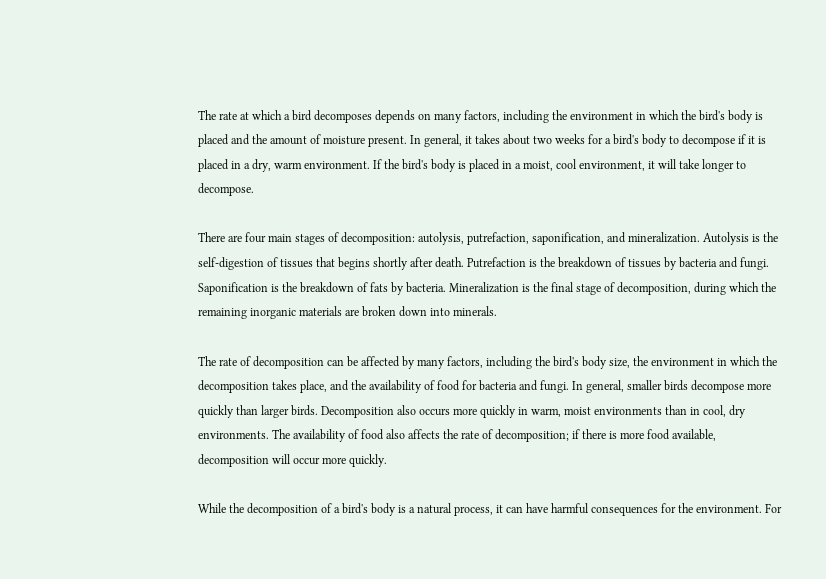The rate at which a bird decomposes depends on many factors, including the environment in which the bird's body is placed and the amount of moisture present. In general, it takes about two weeks for a bird's body to decompose if it is placed in a dry, warm environment. If the bird's body is placed in a moist, cool environment, it will take longer to decompose.

There are four main stages of decomposition: autolysis, putrefaction, saponification, and mineralization. Autolysis is the self-digestion of tissues that begins shortly after death. Putrefaction is the breakdown of tissues by bacteria and fungi. Saponification is the breakdown of fats by bacteria. Mineralization is the final stage of decomposition, during which the remaining inorganic materials are broken down into minerals.

The rate of decomposition can be affected by many factors, including the bird's body size, the environment in which the decomposition takes place, and the availability of food for bacteria and fungi. In general, smaller birds decompose more quickly than larger birds. Decomposition also occurs more quickly in warm, moist environments than in cool, dry environments. The availability of food also affects the rate of decomposition; if there is more food available, decomposition will occur more quickly.

While the decomposition of a bird's body is a natural process, it can have harmful consequences for the environment. For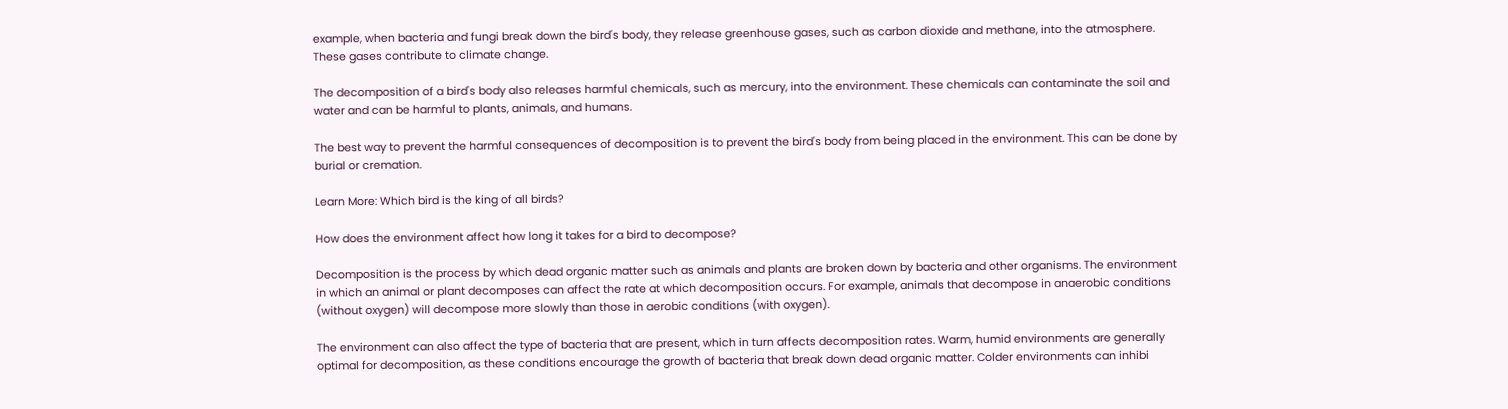example, when bacteria and fungi break down the bird's body, they release greenhouse gases, such as carbon dioxide and methane, into the atmosphere. These gases contribute to climate change.

The decomposition of a bird's body also releases harmful chemicals, such as mercury, into the environment. These chemicals can contaminate the soil and water and can be harmful to plants, animals, and humans.

The best way to prevent the harmful consequences of decomposition is to prevent the bird's body from being placed in the environment. This can be done by burial or cremation.

Learn More: Which bird is the king of all birds?

How does the environment affect how long it takes for a bird to decompose?

Decomposition is the process by which dead organic matter such as animals and plants are broken down by bacteria and other organisms. The environment in which an animal or plant decomposes can affect the rate at which decomposition occurs. For example, animals that decompose in anaerobic conditions (without oxygen) will decompose more slowly than those in aerobic conditions (with oxygen).

The environment can also affect the type of bacteria that are present, which in turn affects decomposition rates. Warm, humid environments are generally optimal for decomposition, as these conditions encourage the growth of bacteria that break down dead organic matter. Colder environments can inhibi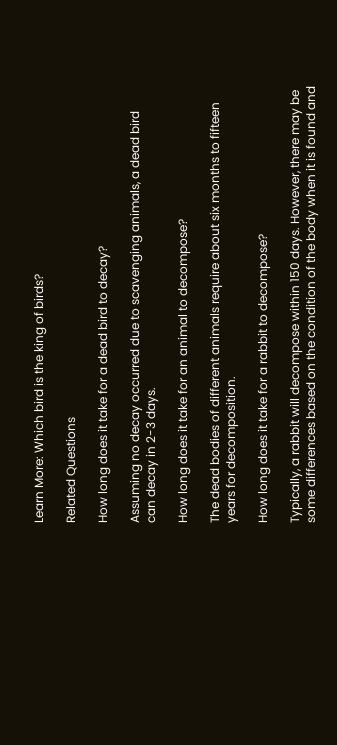Learn More: Which bird is the king of birds?

Related Questions

How long does it take for a dead bird to decay?

Assuming no decay occurred due to scavenging animals, a dead bird can decay in 2-3 days.

How long does it take for an animal to decompose?

The dead bodies of different animals require about six months to fifteen years for decomposition.

How long does it take for a rabbit to decompose?

Typically, a rabbit will decompose within 150 days. However, there may be some differences based on the condition of the body when it is found and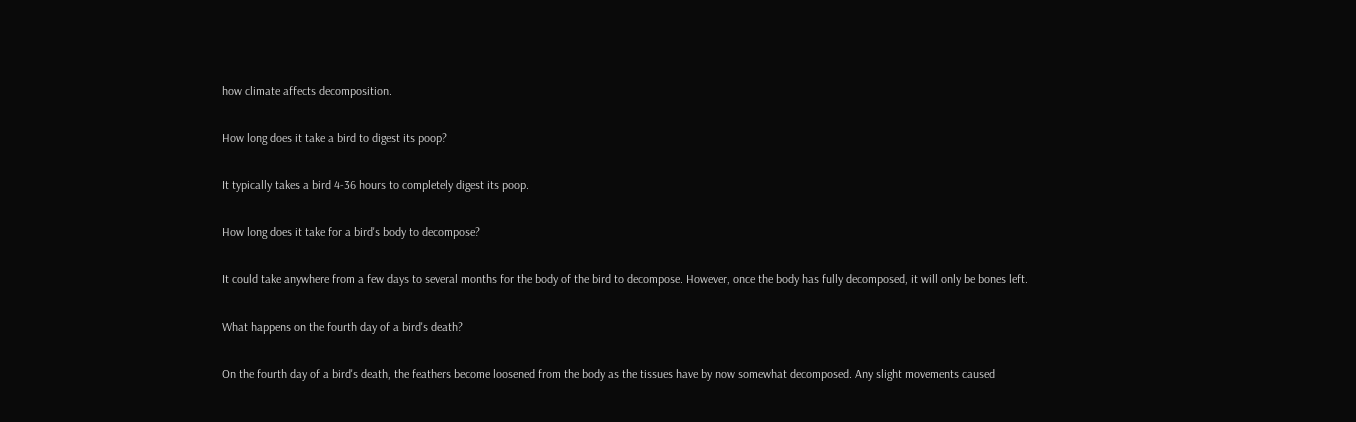how climate affects decomposition.

How long does it take a bird to digest its poop?

It typically takes a bird 4-36 hours to completely digest its poop.

How long does it take for a bird's body to decompose?

It could take anywhere from a few days to several months for the body of the bird to decompose. However, once the body has fully decomposed, it will only be bones left.

What happens on the fourth day of a bird's death?

On the fourth day of a bird's death, the feathers become loosened from the body as the tissues have by now somewhat decomposed. Any slight movements caused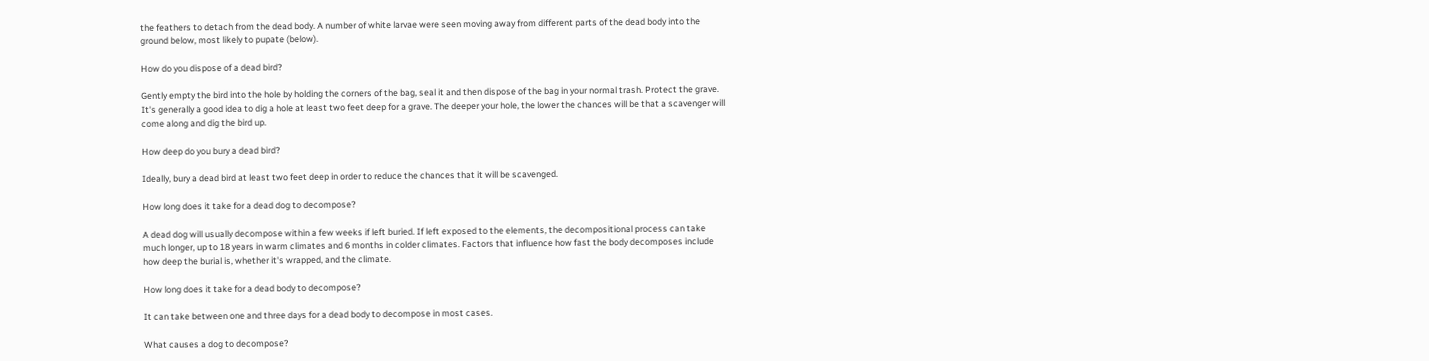the feathers to detach from the dead body. A number of white larvae were seen moving away from different parts of the dead body into the ground below, most likely to pupate (below).

How do you dispose of a dead bird?

Gently empty the bird into the hole by holding the corners of the bag, seal it and then dispose of the bag in your normal trash. Protect the grave. It's generally a good idea to dig a hole at least two feet deep for a grave. The deeper your hole, the lower the chances will be that a scavenger will come along and dig the bird up.

How deep do you bury a dead bird?

Ideally, bury a dead bird at least two feet deep in order to reduce the chances that it will be scavenged.

How long does it take for a dead dog to decompose?

A dead dog will usually decompose within a few weeks if left buried. If left exposed to the elements, the decompositional process can take much longer, up to 18 years in warm climates and 6 months in colder climates. Factors that influence how fast the body decomposes include how deep the burial is, whether it's wrapped, and the climate.

How long does it take for a dead body to decompose?

It can take between one and three days for a dead body to decompose in most cases.

What causes a dog to decompose?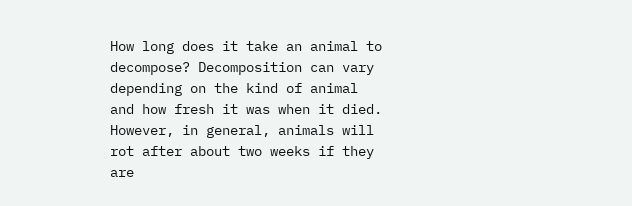How long does it take an animal to decompose? Decomposition can vary depending on the kind of animal and how fresh it was when it died. However, in general, animals will rot after about two weeks if they are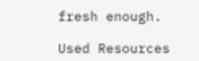fresh enough.

Used Resources